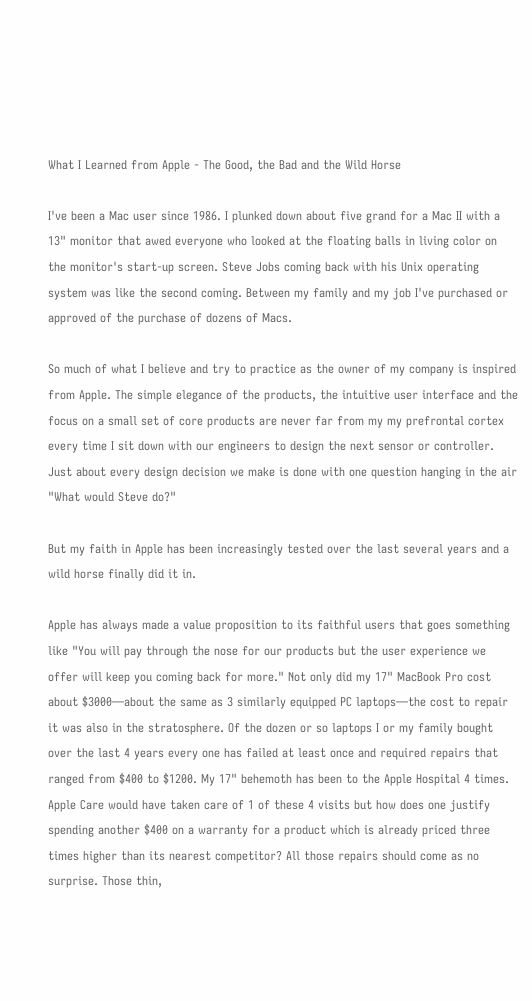What I Learned from Apple - The Good, the Bad and the Wild Horse

I've been a Mac user since 1986. I plunked down about five grand for a Mac II with a 13" monitor that awed everyone who looked at the floating balls in living color on the monitor's start-up screen. Steve Jobs coming back with his Unix operating system was like the second coming. Between my family and my job I've purchased or approved of the purchase of dozens of Macs.

So much of what I believe and try to practice as the owner of my company is inspired from Apple. The simple elegance of the products, the intuitive user interface and the focus on a small set of core products are never far from my my prefrontal cortex every time I sit down with our engineers to design the next sensor or controller. Just about every design decision we make is done with one question hanging in the air "What would Steve do?"

But my faith in Apple has been increasingly tested over the last several years and a wild horse finally did it in.

Apple has always made a value proposition to its faithful users that goes something like "You will pay through the nose for our products but the user experience we offer will keep you coming back for more." Not only did my 17" MacBook Pro cost about $3000—about the same as 3 similarly equipped PC laptops—the cost to repair it was also in the stratosphere. Of the dozen or so laptops I or my family bought over the last 4 years every one has failed at least once and required repairs that ranged from $400 to $1200. My 17" behemoth has been to the Apple Hospital 4 times. Apple Care would have taken care of 1 of these 4 visits but how does one justify spending another $400 on a warranty for a product which is already priced three times higher than its nearest competitor? All those repairs should come as no surprise. Those thin,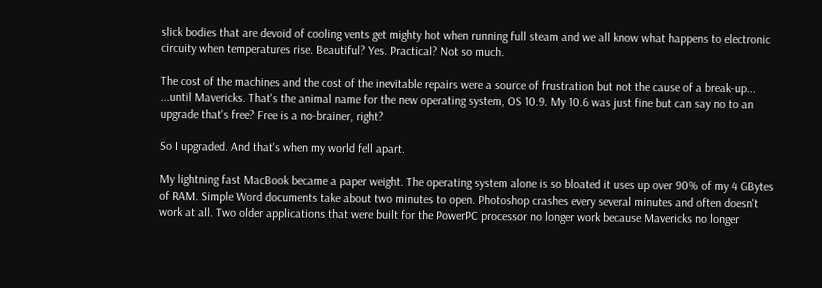slick bodies that are devoid of cooling vents get mighty hot when running full steam and we all know what happens to electronic circuity when temperatures rise. Beautiful? Yes. Practical? Not so much.

The cost of the machines and the cost of the inevitable repairs were a source of frustration but not the cause of a break-up...
...until Mavericks. That's the animal name for the new operating system, OS 10.9. My 10.6 was just fine but can say no to an upgrade that's free? Free is a no-brainer, right?

So I upgraded. And that's when my world fell apart.

My lightning fast MacBook became a paper weight. The operating system alone is so bloated it uses up over 90% of my 4 GBytes of RAM. Simple Word documents take about two minutes to open. Photoshop crashes every several minutes and often doesn't work at all. Two older applications that were built for the PowerPC processor no longer work because Mavericks no longer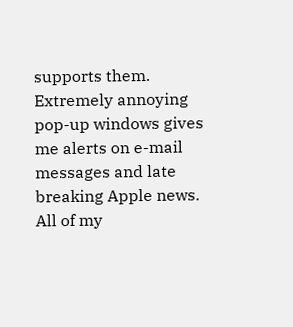supports them. Extremely annoying pop-up windows gives me alerts on e-mail messages and late breaking Apple news. All of my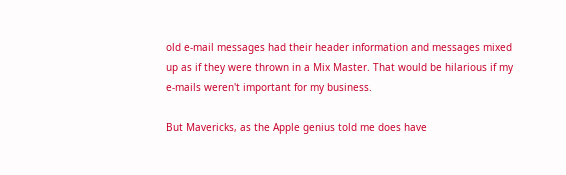old e-mail messages had their header information and messages mixed up as if they were thrown in a Mix Master. That would be hilarious if my e-mails weren't important for my business.

But Mavericks, as the Apple genius told me does have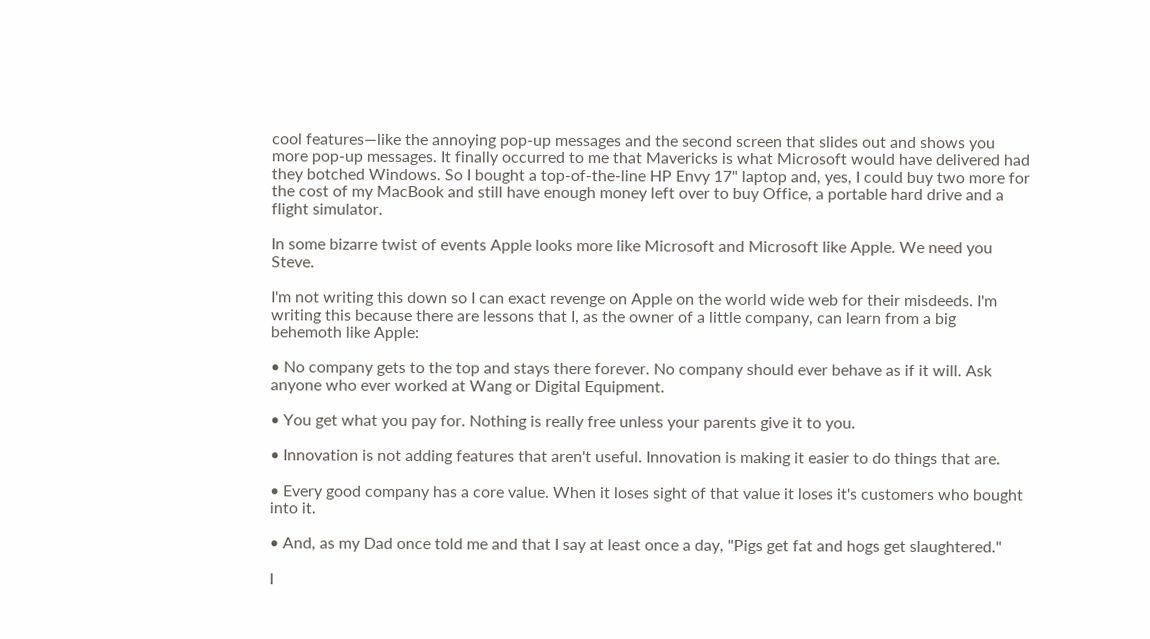cool features—like the annoying pop-up messages and the second screen that slides out and shows you more pop-up messages. It finally occurred to me that Mavericks is what Microsoft would have delivered had they botched Windows. So I bought a top-of-the-line HP Envy 17" laptop and, yes, I could buy two more for the cost of my MacBook and still have enough money left over to buy Office, a portable hard drive and a flight simulator.

In some bizarre twist of events Apple looks more like Microsoft and Microsoft like Apple. We need you Steve.

I'm not writing this down so I can exact revenge on Apple on the world wide web for their misdeeds. I'm writing this because there are lessons that I, as the owner of a little company, can learn from a big behemoth like Apple:

• No company gets to the top and stays there forever. No company should ever behave as if it will. Ask anyone who ever worked at Wang or Digital Equipment.

• You get what you pay for. Nothing is really free unless your parents give it to you.

• Innovation is not adding features that aren't useful. Innovation is making it easier to do things that are.

• Every good company has a core value. When it loses sight of that value it loses it's customers who bought into it.

• And, as my Dad once told me and that I say at least once a day, "Pigs get fat and hogs get slaughtered."

I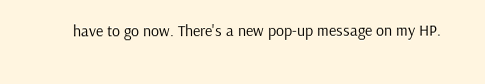have to go now. There's a new pop-up message on my HP.